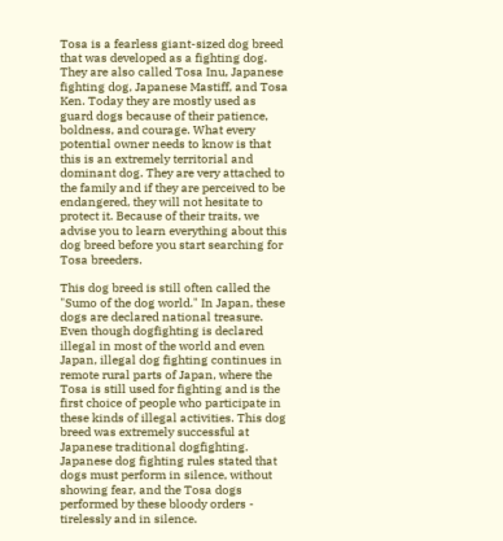Tosa is a fearless giant-sized dog breed that was developed as a fighting dog. They are also called Tosa Inu, Japanese fighting dog, Japanese Mastiff, and Tosa Ken. Today they are mostly used as guard dogs because of their patience, boldness, and courage. What every potential owner needs to know is that this is an extremely territorial and dominant dog. They are very attached to the family and if they are perceived to be endangered, they will not hesitate to protect it. Because of their traits, we advise you to learn everything about this dog breed before you start searching for Tosa breeders.

This dog breed is still often called the "Sumo of the dog world." In Japan, these dogs are declared national treasure. Even though dogfighting is declared illegal in most of the world and even Japan, illegal dog fighting continues in remote rural parts of Japan, where the Tosa is still used for fighting and is the first choice of people who participate in these kinds of illegal activities. This dog breed was extremely successful at Japanese traditional dogfighting. Japanese dog fighting rules stated that dogs must perform in silence, without showing fear, and the Tosa dogs performed by these bloody orders - tirelessly and in silence.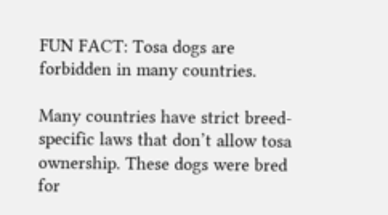FUN FACT: Tosa dogs are forbidden in many countries.

Many countries have strict breed-specific laws that don’t allow tosa ownership. These dogs were bred for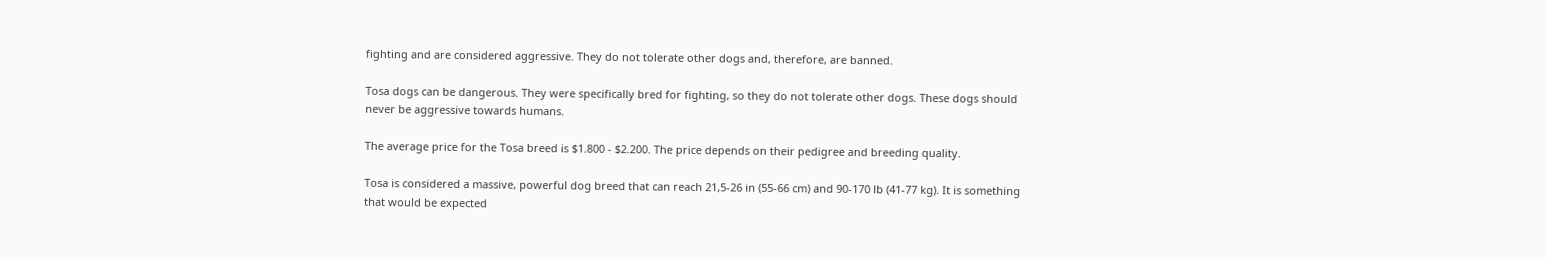fighting and are considered aggressive. They do not tolerate other dogs and, therefore, are banned.

Tosa dogs can be dangerous. They were specifically bred for fighting, so they do not tolerate other dogs. These dogs should never be aggressive towards humans.

The average price for the Tosa breed is $1.800 - $2.200. The price depends on their pedigree and breeding quality.

Tosa is considered a massive, powerful dog breed that can reach 21,5-26 in (55-66 cm) and 90-170 lb (41-77 kg). It is something that would be expected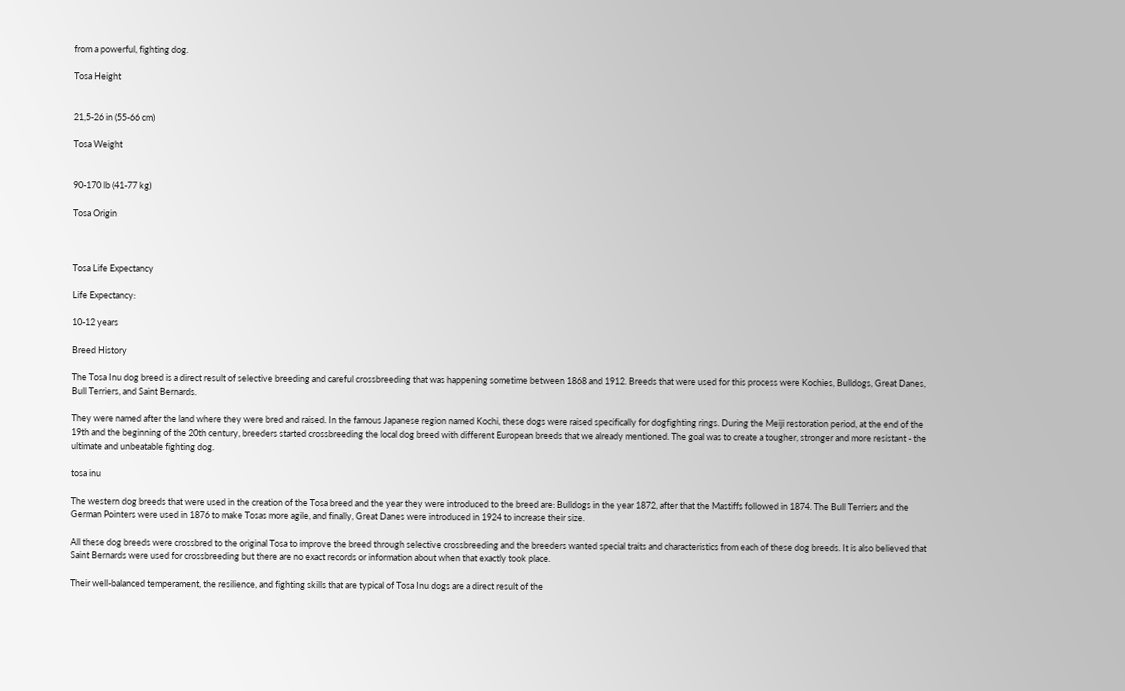from a powerful, fighting dog.

Tosa Height


21,5-26 in (55-66 cm)

Tosa Weight


90-170 lb (41-77 kg)

Tosa Origin



Tosa Life Expectancy

Life Expectancy:

10-12 years

Breed History

The Tosa Inu dog breed is a direct result of selective breeding and careful crossbreeding that was happening sometime between 1868 and 1912. Breeds that were used for this process were Kochies, Bulldogs, Great Danes, Bull Terriers, and Saint Bernards.

They were named after the land where they were bred and raised. In the famous Japanese region named Kochi, these dogs were raised specifically for dogfighting rings. During the Meiji restoration period, at the end of the 19th and the beginning of the 20th century, breeders started crossbreeding the local dog breed with different European breeds that we already mentioned. The goal was to create a tougher, stronger and more resistant - the ultimate and unbeatable fighting dog.

tosa inu

The western dog breeds that were used in the creation of the Tosa breed and the year they were introduced to the breed are: Bulldogs in the year 1872, after that the Mastiffs followed in 1874. The Bull Terriers and the German Pointers were used in 1876 to make Tosas more agile, and finally, Great Danes were introduced in 1924 to increase their size.

All these dog breeds were crossbred to the original Tosa to improve the breed through selective crossbreeding and the breeders wanted special traits and characteristics from each of these dog breeds. It is also believed that Saint Bernards were used for crossbreeding but there are no exact records or information about when that exactly took place.

Their well-balanced temperament, the resilience, and fighting skills that are typical of Tosa Inu dogs are a direct result of the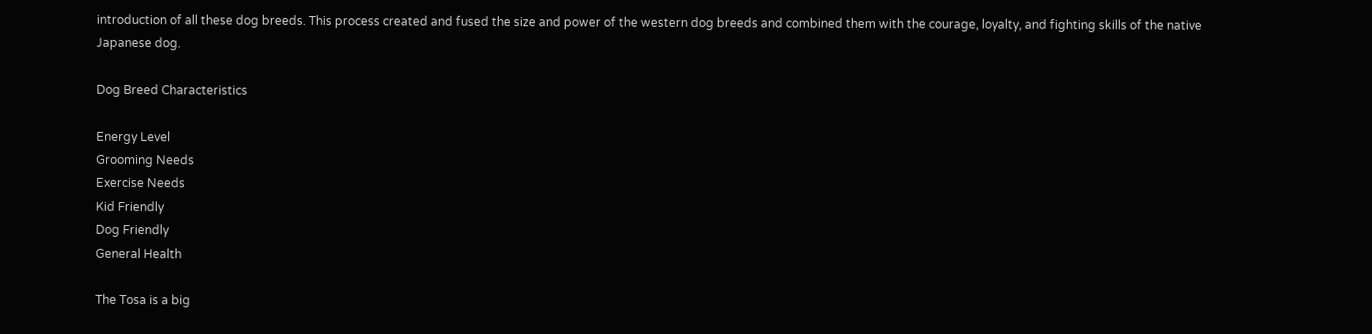introduction of all these dog breeds. This process created and fused the size and power of the western dog breeds and combined them with the courage, loyalty, and fighting skills of the native Japanese dog.

Dog Breed Characteristics

Energy Level
Grooming Needs
Exercise Needs
Kid Friendly
Dog Friendly
General Health

The Tosa is a big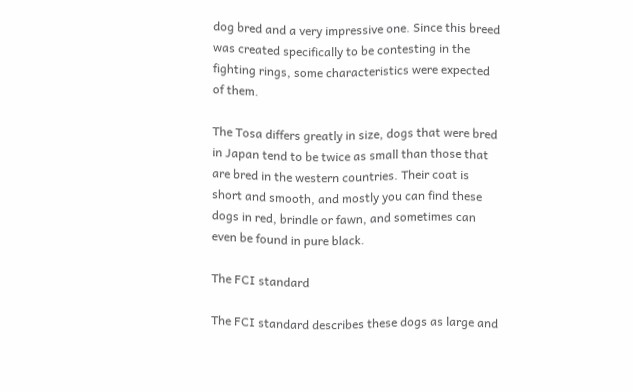dog bred and a very impressive one. Since this breed was created specifically to be contesting in the fighting rings, some characteristics were expected of them.

The Tosa differs greatly in size, dogs that were bred in Japan tend to be twice as small than those that are bred in the western countries. Their coat is short and smooth, and mostly you can find these dogs in red, brindle or fawn, and sometimes can even be found in pure black.

The FCI standard

The FCI standard describes these dogs as large and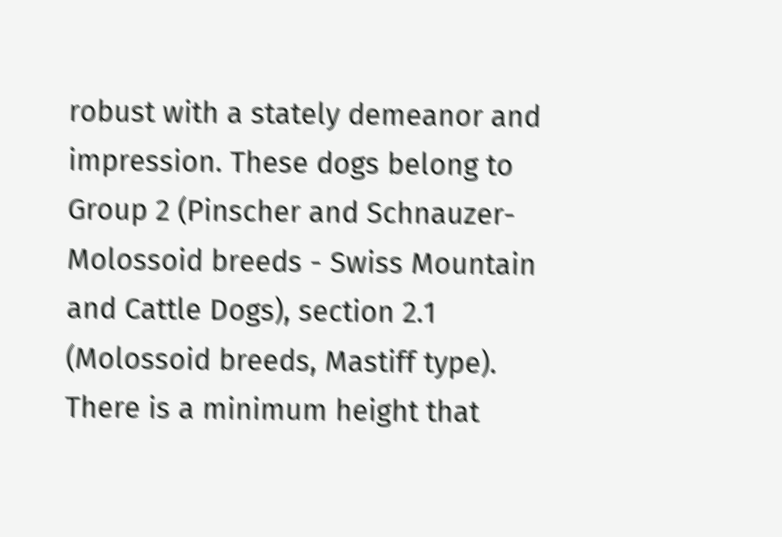robust with a stately demeanor and impression. These dogs belong to Group 2 (Pinscher and Schnauzer- Molossoid breeds - Swiss Mountain and Cattle Dogs), section 2.1 (Molossoid breeds, Mastiff type). There is a minimum height that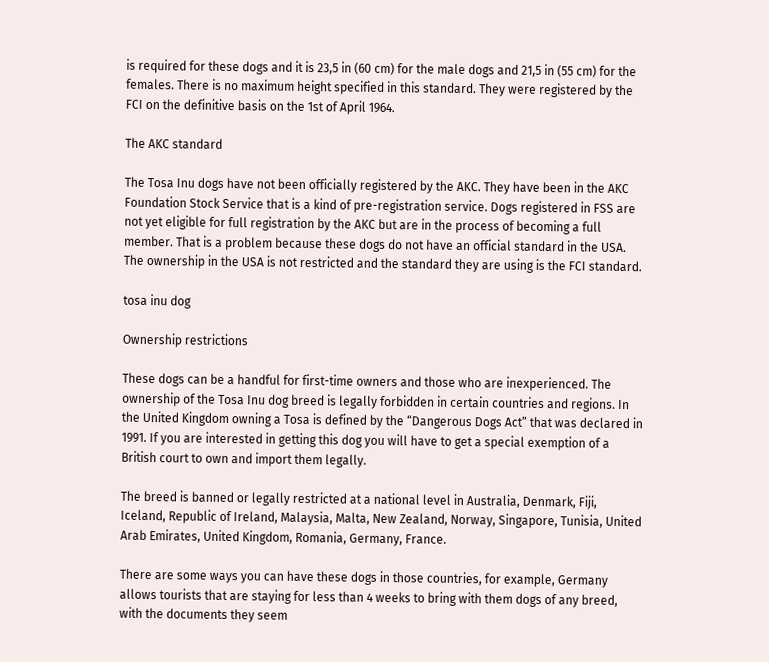is required for these dogs and it is 23,5 in (60 cm) for the male dogs and 21,5 in (55 cm) for the females. There is no maximum height specified in this standard. They were registered by the FCI on the definitive basis on the 1st of April 1964.

The AKC standard

The Tosa Inu dogs have not been officially registered by the AKC. They have been in the AKC Foundation Stock Service that is a kind of pre-registration service. Dogs registered in FSS are not yet eligible for full registration by the AKC but are in the process of becoming a full member. That is a problem because these dogs do not have an official standard in the USA. The ownership in the USA is not restricted and the standard they are using is the FCI standard.

tosa inu dog

Ownership restrictions

These dogs can be a handful for first-time owners and those who are inexperienced. The ownership of the Tosa Inu dog breed is legally forbidden in certain countries and regions. In the United Kingdom owning a Tosa is defined by the “Dangerous Dogs Act” that was declared in 1991. If you are interested in getting this dog you will have to get a special exemption of a British court to own and import them legally.

The breed is banned or legally restricted at a national level in Australia, Denmark, Fiji, Iceland, Republic of Ireland, Malaysia, Malta, New Zealand, Norway, Singapore, Tunisia, United Arab Emirates, United Kingdom, Romania, Germany, France.

There are some ways you can have these dogs in those countries, for example, Germany allows tourists that are staying for less than 4 weeks to bring with them dogs of any breed, with the documents they seem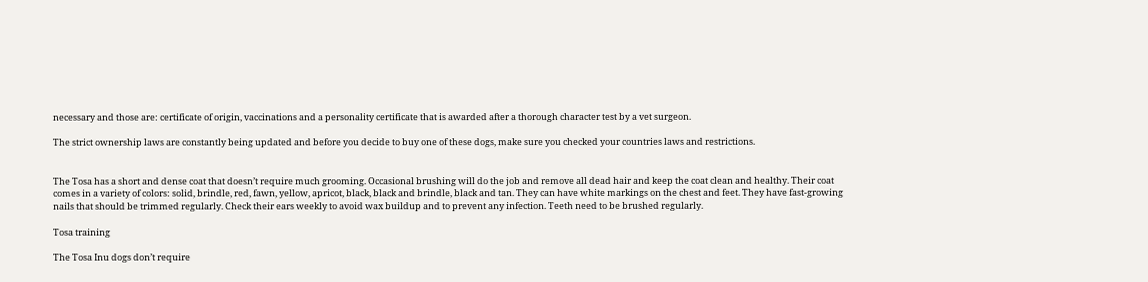necessary and those are: certificate of origin, vaccinations and a personality certificate that is awarded after a thorough character test by a vet surgeon.

The strict ownership laws are constantly being updated and before you decide to buy one of these dogs, make sure you checked your countries laws and restrictions.


The Tosa has a short and dense coat that doesn’t require much grooming. Occasional brushing will do the job and remove all dead hair and keep the coat clean and healthy. Their coat comes in a variety of colors: solid, brindle, red, fawn, yellow, apricot, black, black and brindle, black and tan. They can have white markings on the chest and feet. They have fast-growing nails that should be trimmed regularly. Check their ears weekly to avoid wax buildup and to prevent any infection. Teeth need to be brushed regularly.

Tosa training

The Tosa Inu dogs don’t require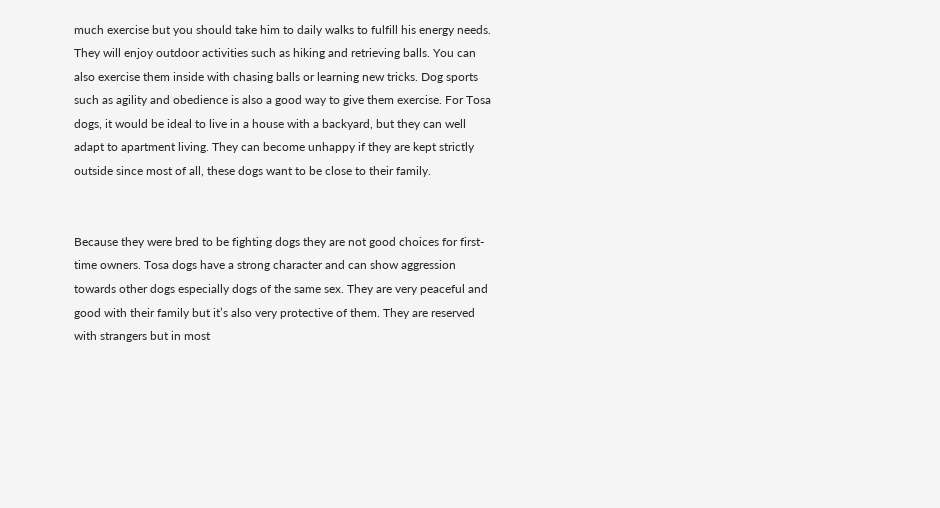much exercise but you should take him to daily walks to fulfill his energy needs. They will enjoy outdoor activities such as hiking and retrieving balls. You can also exercise them inside with chasing balls or learning new tricks. Dog sports such as agility and obedience is also a good way to give them exercise. For Tosa dogs, it would be ideal to live in a house with a backyard, but they can well adapt to apartment living. They can become unhappy if they are kept strictly outside since most of all, these dogs want to be close to their family.


Because they were bred to be fighting dogs they are not good choices for first-time owners. Tosa dogs have a strong character and can show aggression towards other dogs especially dogs of the same sex. They are very peaceful and good with their family but it’s also very protective of them. They are reserved with strangers but in most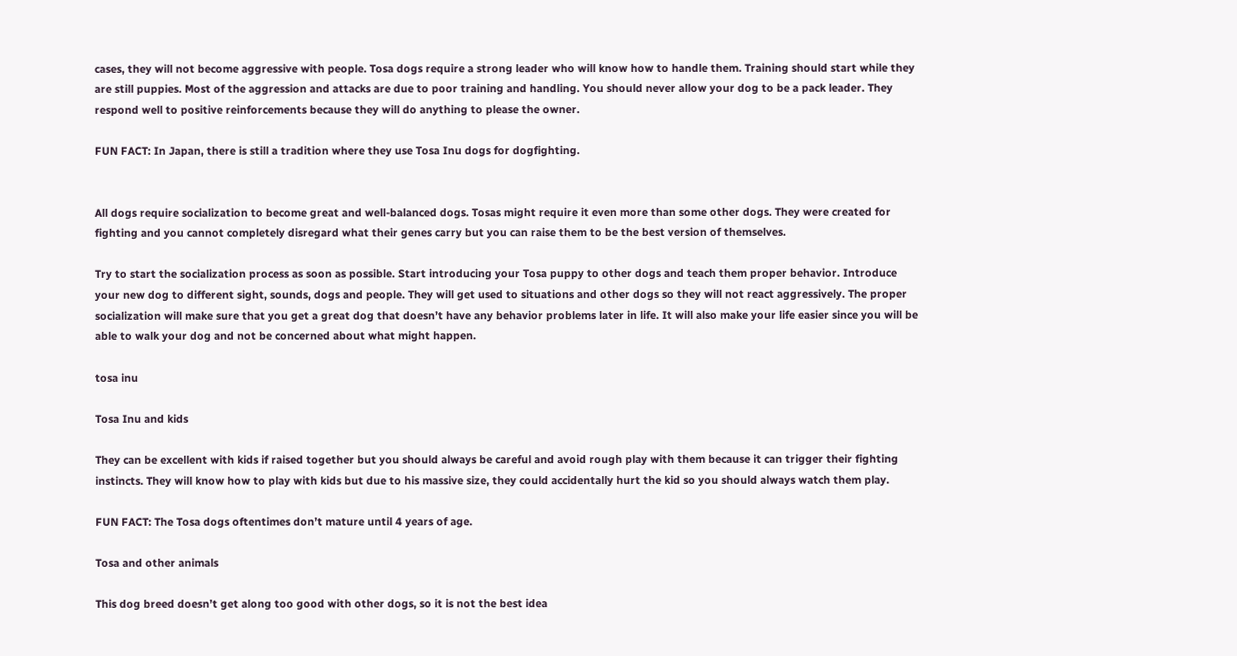cases, they will not become aggressive with people. Tosa dogs require a strong leader who will know how to handle them. Training should start while they are still puppies. Most of the aggression and attacks are due to poor training and handling. You should never allow your dog to be a pack leader. They respond well to positive reinforcements because they will do anything to please the owner.

FUN FACT: In Japan, there is still a tradition where they use Tosa Inu dogs for dogfighting.


All dogs require socialization to become great and well-balanced dogs. Tosas might require it even more than some other dogs. They were created for fighting and you cannot completely disregard what their genes carry but you can raise them to be the best version of themselves.

Try to start the socialization process as soon as possible. Start introducing your Tosa puppy to other dogs and teach them proper behavior. Introduce your new dog to different sight, sounds, dogs and people. They will get used to situations and other dogs so they will not react aggressively. The proper socialization will make sure that you get a great dog that doesn’t have any behavior problems later in life. It will also make your life easier since you will be able to walk your dog and not be concerned about what might happen.

tosa inu

Tosa Inu and kids

They can be excellent with kids if raised together but you should always be careful and avoid rough play with them because it can trigger their fighting instincts. They will know how to play with kids but due to his massive size, they could accidentally hurt the kid so you should always watch them play.

FUN FACT: The Tosa dogs oftentimes don’t mature until 4 years of age.

Tosa and other animals

This dog breed doesn’t get along too good with other dogs, so it is not the best idea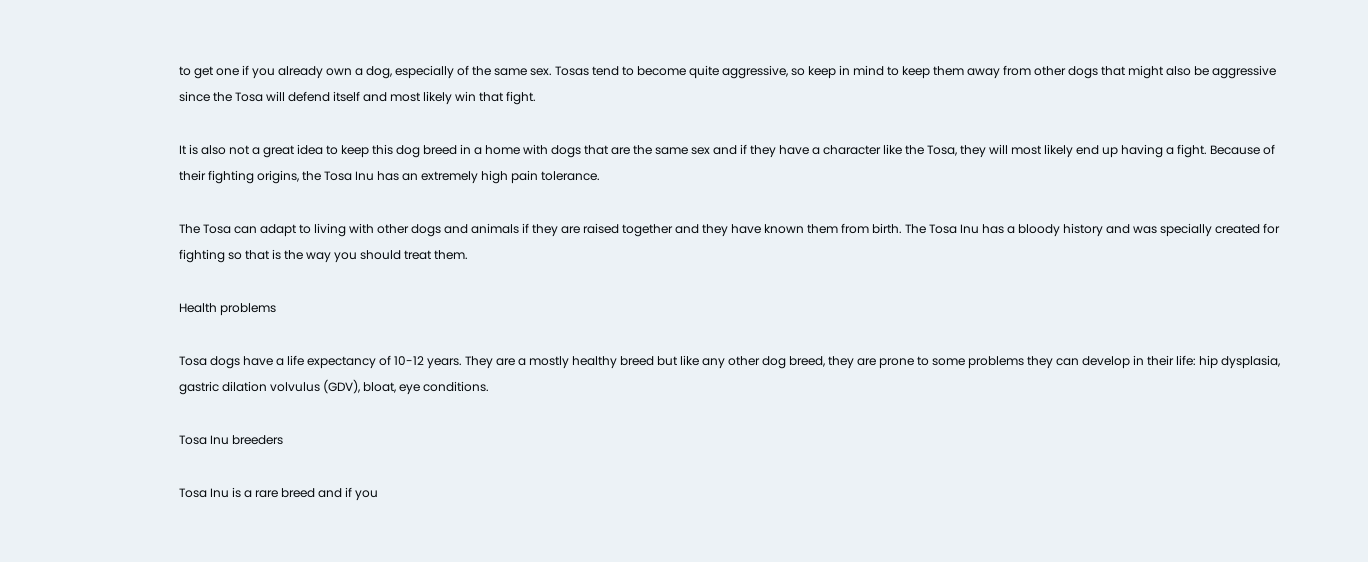to get one if you already own a dog, especially of the same sex. Tosas tend to become quite aggressive, so keep in mind to keep them away from other dogs that might also be aggressive since the Tosa will defend itself and most likely win that fight.

It is also not a great idea to keep this dog breed in a home with dogs that are the same sex and if they have a character like the Tosa, they will most likely end up having a fight. Because of their fighting origins, the Tosa Inu has an extremely high pain tolerance.

The Tosa can adapt to living with other dogs and animals if they are raised together and they have known them from birth. The Tosa Inu has a bloody history and was specially created for fighting so that is the way you should treat them.

Health problems

Tosa dogs have a life expectancy of 10-12 years. They are a mostly healthy breed but like any other dog breed, they are prone to some problems they can develop in their life: hip dysplasia, gastric dilation volvulus (GDV), bloat, eye conditions.

Tosa Inu breeders

Tosa Inu is a rare breed and if you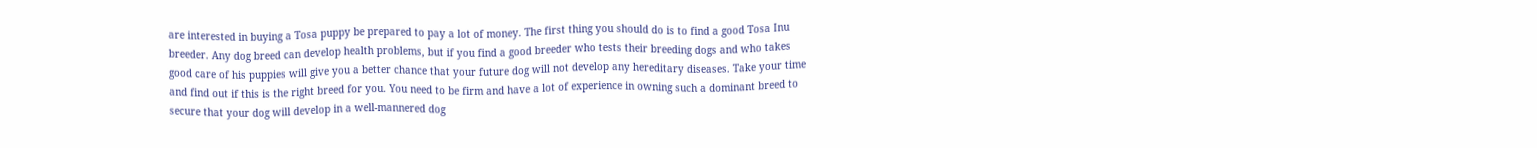are interested in buying a Tosa puppy be prepared to pay a lot of money. The first thing you should do is to find a good Tosa Inu breeder. Any dog breed can develop health problems, but if you find a good breeder who tests their breeding dogs and who takes good care of his puppies will give you a better chance that your future dog will not develop any hereditary diseases. Take your time and find out if this is the right breed for you. You need to be firm and have a lot of experience in owning such a dominant breed to secure that your dog will develop in a well-mannered dog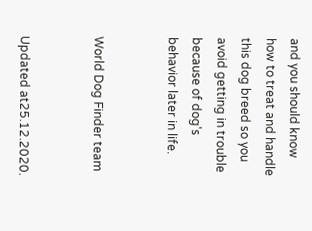and you should know how to treat and handle this dog breed so you avoid getting in trouble because of dog's behavior later in life.


World Dog Finder team


Updated at25.12.2020.